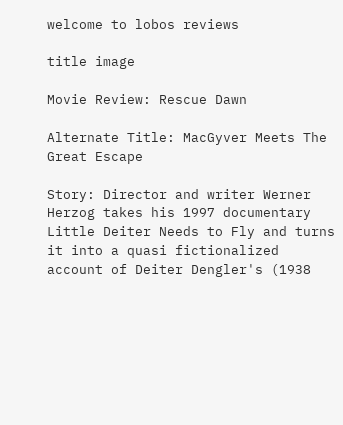welcome to lobos reviews

title image

Movie Review: Rescue Dawn

Alternate Title: MacGyver Meets The Great Escape

Story: Director and writer Werner Herzog takes his 1997 documentary Little Deiter Needs to Fly and turns it into a quasi fictionalized account of Deiter Dengler's (1938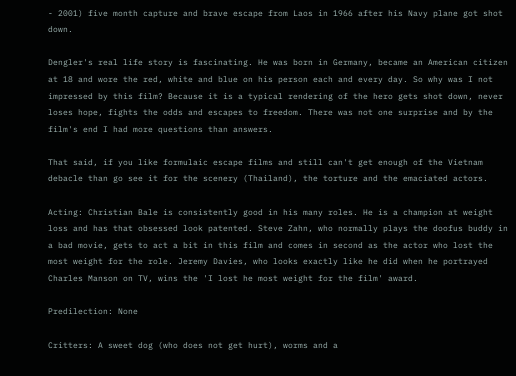- 2001) five month capture and brave escape from Laos in 1966 after his Navy plane got shot down.

Dengler's real life story is fascinating. He was born in Germany, became an American citizen at 18 and wore the red, white and blue on his person each and every day. So why was I not impressed by this film? Because it is a typical rendering of the hero gets shot down, never loses hope, fights the odds and escapes to freedom. There was not one surprise and by the film's end I had more questions than answers.

That said, if you like formulaic escape films and still can't get enough of the Vietnam debacle than go see it for the scenery (Thailand), the torture and the emaciated actors.

Acting: Christian Bale is consistently good in his many roles. He is a champion at weight loss and has that obsessed look patented. Steve Zahn, who normally plays the doofus buddy in a bad movie, gets to act a bit in this film and comes in second as the actor who lost the most weight for the role. Jeremy Davies, who looks exactly like he did when he portrayed Charles Manson on TV, wins the 'I lost he most weight for the film' award.

Predilection: None

Critters: A sweet dog (who does not get hurt), worms and a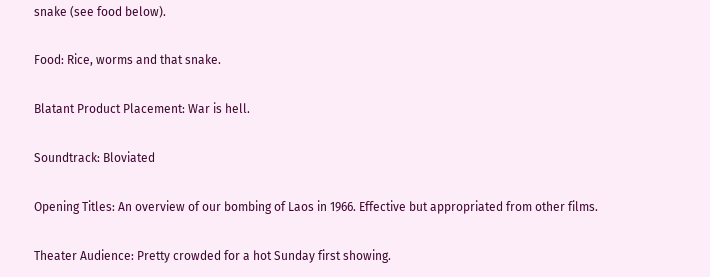snake (see food below).

Food: Rice, worms and that snake.

Blatant Product Placement: War is hell.

Soundtrack: Bloviated

Opening Titles: An overview of our bombing of Laos in 1966. Effective but appropriated from other films.

Theater Audience: Pretty crowded for a hot Sunday first showing.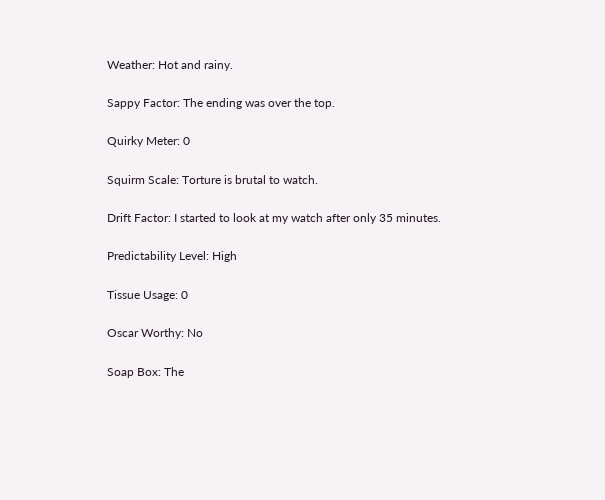Weather: Hot and rainy.

Sappy Factor: The ending was over the top.

Quirky Meter: 0

Squirm Scale: Torture is brutal to watch.

Drift Factor: I started to look at my watch after only 35 minutes.

Predictability Level: High

Tissue Usage: 0

Oscar Worthy: No

Soap Box: The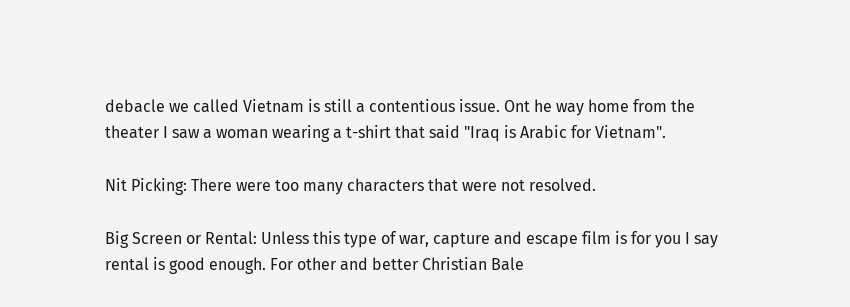debacle we called Vietnam is still a contentious issue. Ont he way home from the theater I saw a woman wearing a t-shirt that said "Iraq is Arabic for Vietnam".

Nit Picking: There were too many characters that were not resolved.

Big Screen or Rental: Unless this type of war, capture and escape film is for you I say rental is good enough. For other and better Christian Bale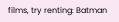films, try renting: Batman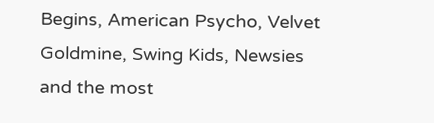Begins, American Psycho, Velvet Goldmine, Swing Kids, Newsies and the most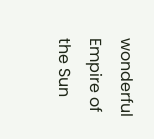wonderful Empire of the Sun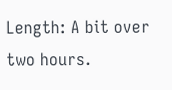Length: A bit over two hours.